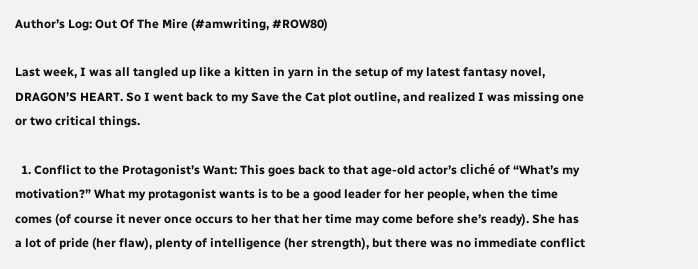Author’s Log: Out Of The Mire (#amwriting, #ROW80)

Last week, I was all tangled up like a kitten in yarn in the setup of my latest fantasy novel, DRAGON’S HEART. So I went back to my Save the Cat plot outline, and realized I was missing one or two critical things.

  1. Conflict to the Protagonist’s Want: This goes back to that age-old actor’s cliché of “What’s my motivation?” What my protagonist wants is to be a good leader for her people, when the time comes (of course it never once occurs to her that her time may come before she’s ready). She has a lot of pride (her flaw), plenty of intelligence (her strength), but there was no immediate conflict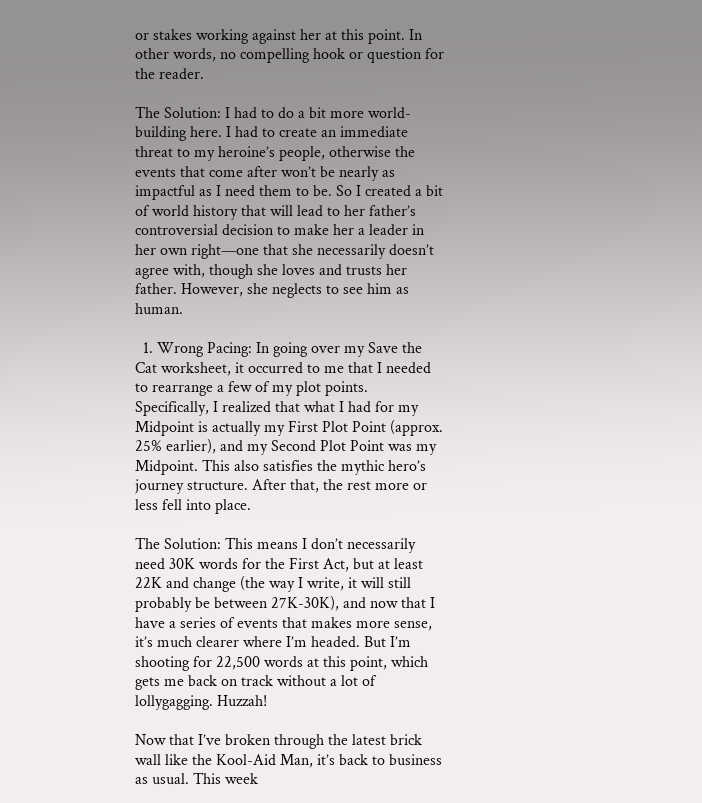or stakes working against her at this point. In other words, no compelling hook or question for the reader.

The Solution: I had to do a bit more world-building here. I had to create an immediate threat to my heroine’s people, otherwise the events that come after won’t be nearly as impactful as I need them to be. So I created a bit of world history that will lead to her father’s controversial decision to make her a leader in her own right—one that she necessarily doesn’t agree with, though she loves and trusts her father. However, she neglects to see him as human.

  1. Wrong Pacing: In going over my Save the Cat worksheet, it occurred to me that I needed to rearrange a few of my plot points. Specifically, I realized that what I had for my Midpoint is actually my First Plot Point (approx. 25% earlier), and my Second Plot Point was my Midpoint. This also satisfies the mythic hero’s journey structure. After that, the rest more or less fell into place.

The Solution: This means I don’t necessarily need 30K words for the First Act, but at least 22K and change (the way I write, it will still probably be between 27K-30K), and now that I have a series of events that makes more sense, it’s much clearer where I’m headed. But I’m shooting for 22,500 words at this point, which gets me back on track without a lot of lollygagging. Huzzah!

Now that I’ve broken through the latest brick wall like the Kool-Aid Man, it’s back to business as usual. This week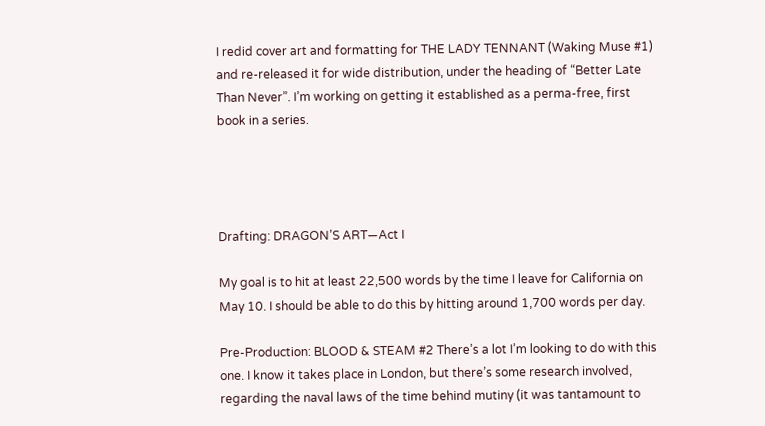I redid cover art and formatting for THE LADY TENNANT (Waking Muse #1) and re-released it for wide distribution, under the heading of “Better Late Than Never”. I’m working on getting it established as a perma-free, first book in a series.




Drafting: DRAGON’S ART—Act I

My goal is to hit at least 22,500 words by the time I leave for California on May 10. I should be able to do this by hitting around 1,700 words per day.

Pre-Production: BLOOD & STEAM #2 There’s a lot I’m looking to do with this one. I know it takes place in London, but there’s some research involved, regarding the naval laws of the time behind mutiny (it was tantamount to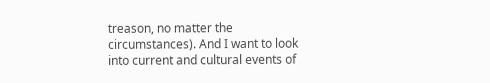treason, no matter the circumstances). And I want to look into current and cultural events of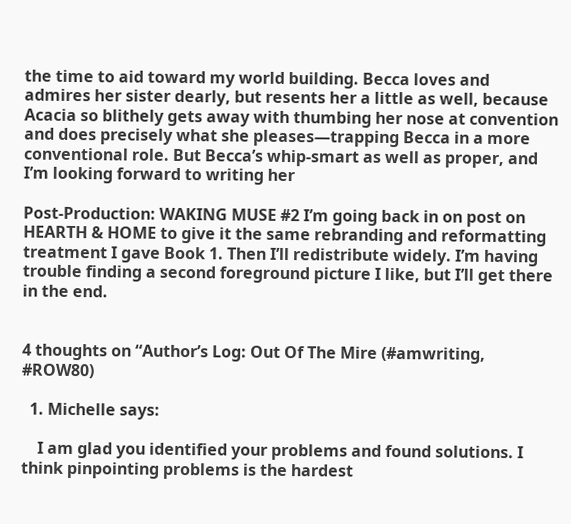the time to aid toward my world building. Becca loves and admires her sister dearly, but resents her a little as well, because Acacia so blithely gets away with thumbing her nose at convention and does precisely what she pleases—trapping Becca in a more conventional role. But Becca’s whip-smart as well as proper, and I’m looking forward to writing her

Post-Production: WAKING MUSE #2 I’m going back in on post on HEARTH & HOME to give it the same rebranding and reformatting treatment I gave Book 1. Then I’ll redistribute widely. I’m having trouble finding a second foreground picture I like, but I’ll get there in the end.


4 thoughts on “Author’s Log: Out Of The Mire (#amwriting, #ROW80)

  1. Michelle says:

    I am glad you identified your problems and found solutions. I think pinpointing problems is the hardest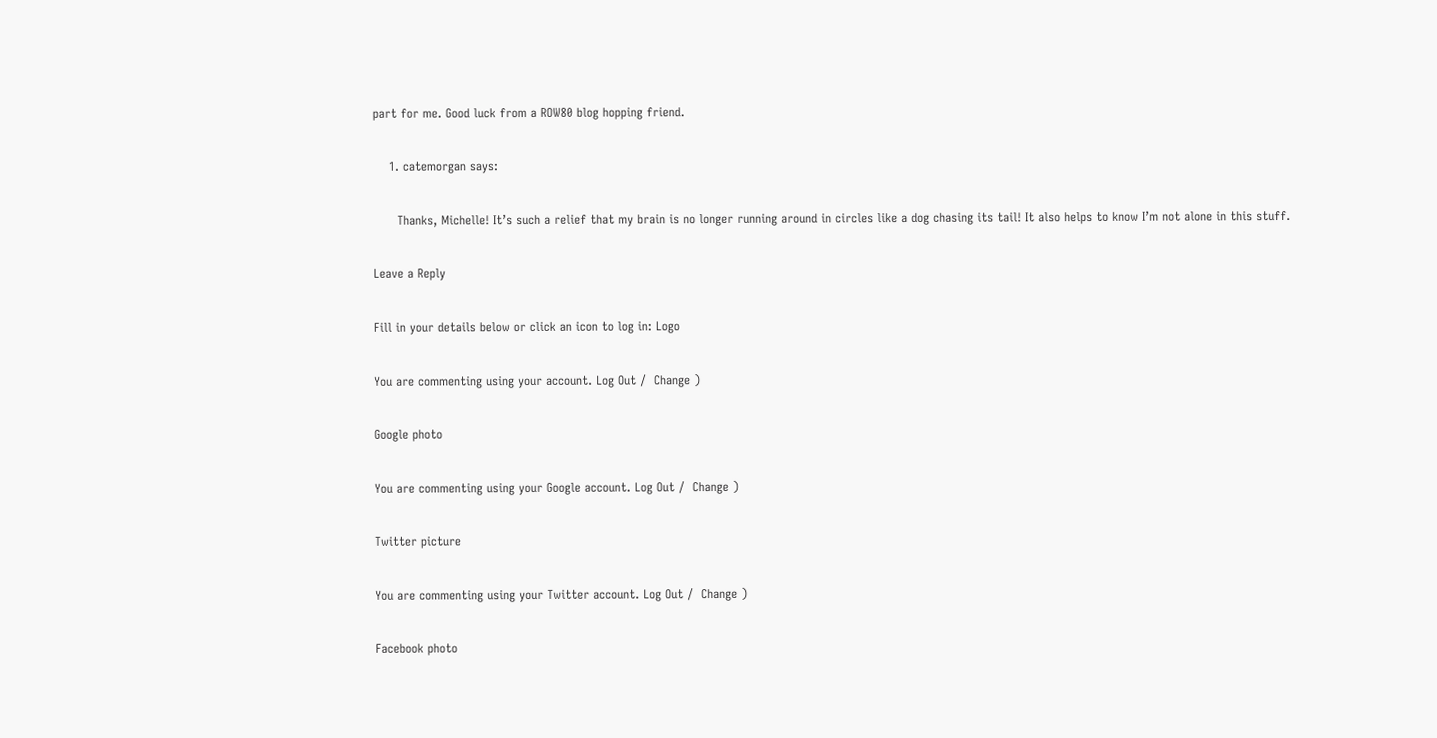part for me. Good luck from a ROW80 blog hopping friend.

    1. catemorgan says:

      Thanks, Michelle! It’s such a relief that my brain is no longer running around in circles like a dog chasing its tail! It also helps to know I’m not alone in this stuff.

Leave a Reply

Fill in your details below or click an icon to log in: Logo

You are commenting using your account. Log Out /  Change )

Google photo

You are commenting using your Google account. Log Out /  Change )

Twitter picture

You are commenting using your Twitter account. Log Out /  Change )

Facebook photo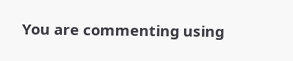You are commenting using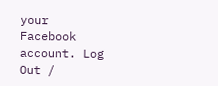your Facebook account. Log Out /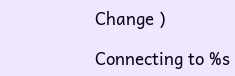Change )

Connecting to %s